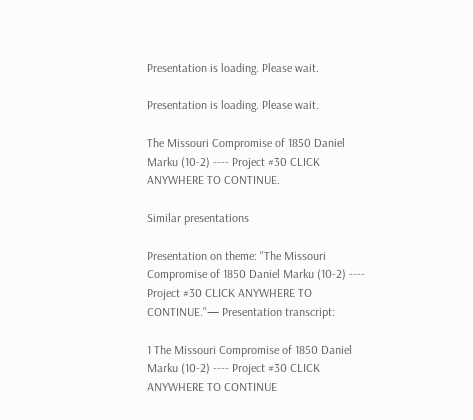Presentation is loading. Please wait.

Presentation is loading. Please wait.

The Missouri Compromise of 1850 Daniel Marku (10-2) ---- Project #30 CLICK ANYWHERE TO CONTINUE.

Similar presentations

Presentation on theme: "The Missouri Compromise of 1850 Daniel Marku (10-2) ---- Project #30 CLICK ANYWHERE TO CONTINUE."— Presentation transcript:

1 The Missouri Compromise of 1850 Daniel Marku (10-2) ---- Project #30 CLICK ANYWHERE TO CONTINUE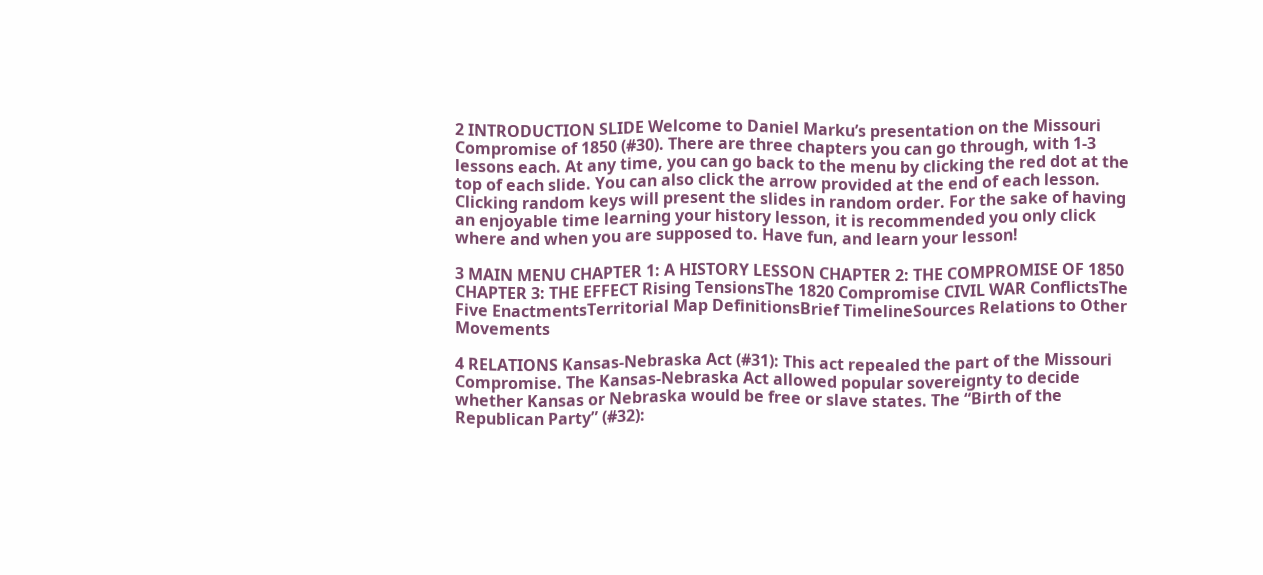2 INTRODUCTION SLIDE Welcome to Daniel Marku’s presentation on the Missouri Compromise of 1850 (#30). There are three chapters you can go through, with 1-3 lessons each. At any time, you can go back to the menu by clicking the red dot at the top of each slide. You can also click the arrow provided at the end of each lesson. Clicking random keys will present the slides in random order. For the sake of having an enjoyable time learning your history lesson, it is recommended you only click where and when you are supposed to. Have fun, and learn your lesson!

3 MAIN MENU CHAPTER 1: A HISTORY LESSON CHAPTER 2: THE COMPROMISE OF 1850 CHAPTER 3: THE EFFECT Rising TensionsThe 1820 Compromise CIVIL WAR ConflictsThe Five EnactmentsTerritorial Map DefinitionsBrief TimelineSources Relations to Other Movements

4 RELATIONS Kansas-Nebraska Act (#31): This act repealed the part of the Missouri Compromise. The Kansas-Nebraska Act allowed popular sovereignty to decide whether Kansas or Nebraska would be free or slave states. The “Birth of the Republican Party” (#32):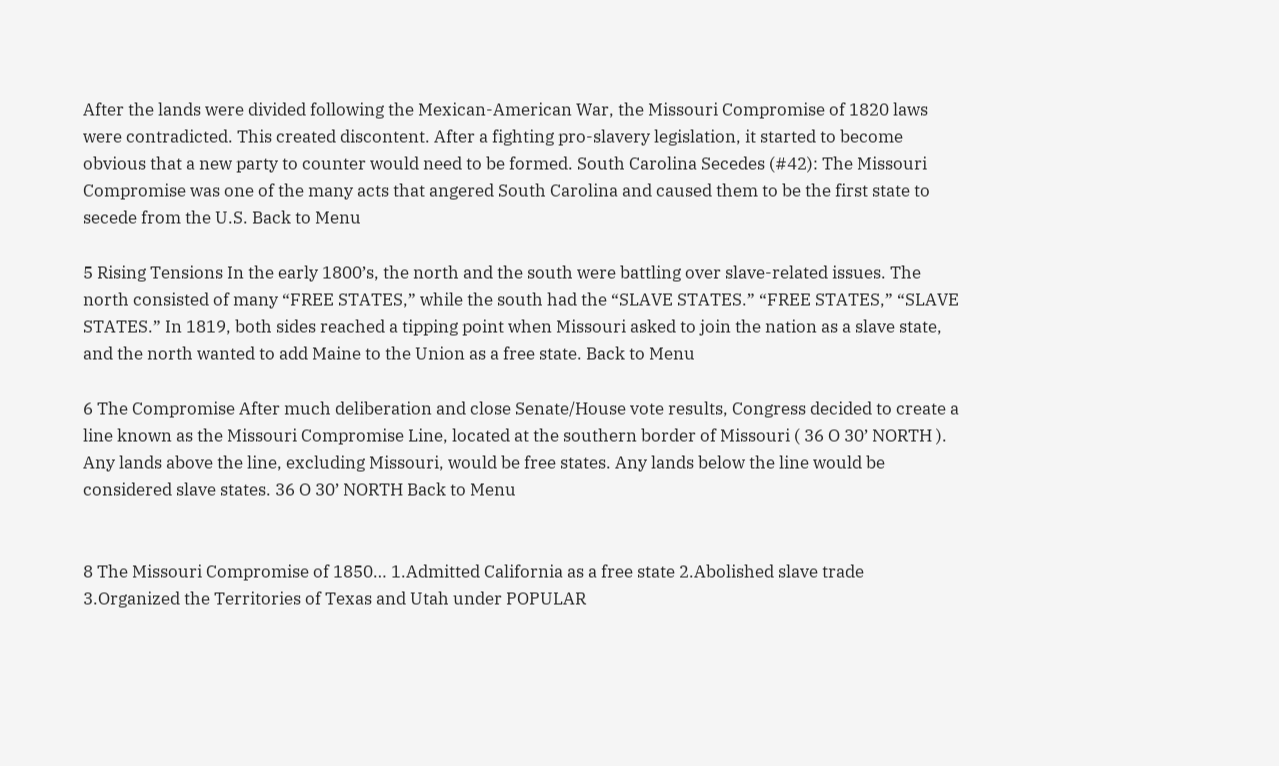After the lands were divided following the Mexican-American War, the Missouri Compromise of 1820 laws were contradicted. This created discontent. After a fighting pro-slavery legislation, it started to become obvious that a new party to counter would need to be formed. South Carolina Secedes (#42): The Missouri Compromise was one of the many acts that angered South Carolina and caused them to be the first state to secede from the U.S. Back to Menu

5 Rising Tensions In the early 1800’s, the north and the south were battling over slave-related issues. The north consisted of many “FREE STATES,” while the south had the “SLAVE STATES.” “FREE STATES,” “SLAVE STATES.” In 1819, both sides reached a tipping point when Missouri asked to join the nation as a slave state, and the north wanted to add Maine to the Union as a free state. Back to Menu

6 The Compromise After much deliberation and close Senate/House vote results, Congress decided to create a line known as the Missouri Compromise Line, located at the southern border of Missouri ( 36 O 30’ NORTH ). Any lands above the line, excluding Missouri, would be free states. Any lands below the line would be considered slave states. 36 O 30’ NORTH Back to Menu


8 The Missouri Compromise of 1850… 1.Admitted California as a free state 2.Abolished slave trade 3.Organized the Territories of Texas and Utah under POPULAR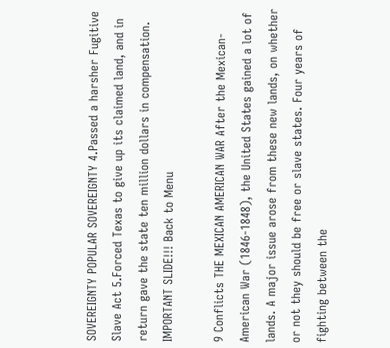SOVEREIGNTY POPULAR SOVEREIGNTY 4.Passed a harsher Fugitive Slave Act 5.Forced Texas to give up its claimed land, and in return gave the state ten million dollars in compensation. IMPORTANT SLIDE!!! Back to Menu

9 Conflicts THE MEXICAN AMERICAN WAR After the Mexican-American War (1846-1848), the United States gained a lot of lands. A major issue arose from these new lands, on whether or not they should be free or slave states. Four years of fighting between the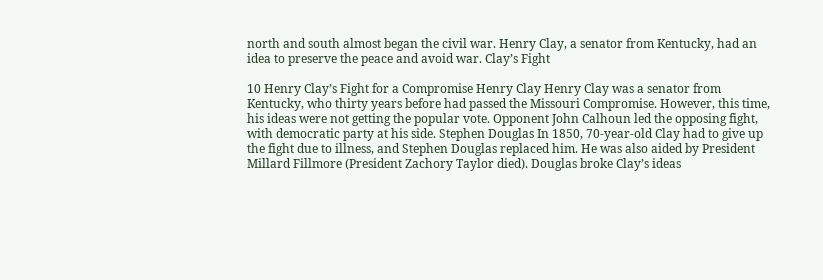north and south almost began the civil war. Henry Clay, a senator from Kentucky, had an idea to preserve the peace and avoid war. Clay’s Fight

10 Henry Clay’s Fight for a Compromise Henry Clay Henry Clay was a senator from Kentucky, who thirty years before had passed the Missouri Compromise. However, this time, his ideas were not getting the popular vote. Opponent John Calhoun led the opposing fight, with democratic party at his side. Stephen Douglas In 1850, 70-year-old Clay had to give up the fight due to illness, and Stephen Douglas replaced him. He was also aided by President Millard Fillmore (President Zachory Taylor died). Douglas broke Clay’s ideas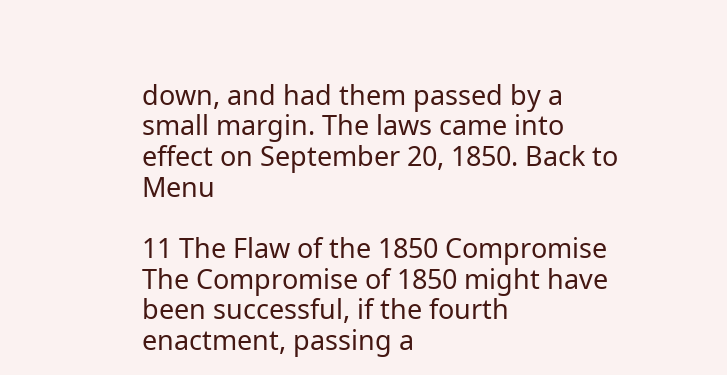down, and had them passed by a small margin. The laws came into effect on September 20, 1850. Back to Menu

11 The Flaw of the 1850 Compromise The Compromise of 1850 might have been successful, if the fourth enactment, passing a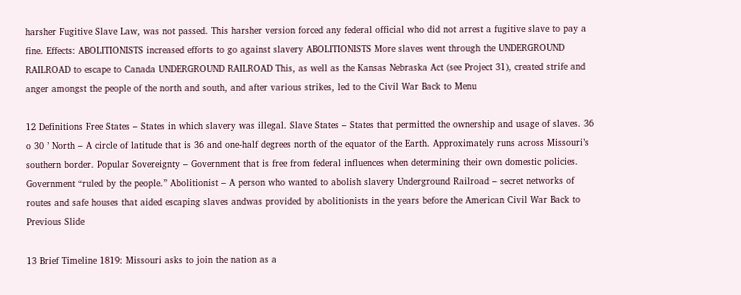harsher Fugitive Slave Law, was not passed. This harsher version forced any federal official who did not arrest a fugitive slave to pay a fine. Effects: ABOLITIONISTS increased efforts to go against slavery ABOLITIONISTS More slaves went through the UNDERGROUND RAILROAD to escape to Canada UNDERGROUND RAILROAD This, as well as the Kansas Nebraska Act (see Project 31), created strife and anger amongst the people of the north and south, and after various strikes, led to the Civil War Back to Menu

12 Definitions Free States – States in which slavery was illegal. Slave States – States that permitted the ownership and usage of slaves. 36 o 30 ’ North – A circle of latitude that is 36 and one-half degrees north of the equator of the Earth. Approximately runs across Missouri’s southern border. Popular Sovereignty – Government that is free from federal influences when determining their own domestic policies. Government “ruled by the people.” Abolitionist – A person who wanted to abolish slavery Underground Railroad – secret networks of routes and safe houses that aided escaping slaves andwas provided by abolitionists in the years before the American Civil War Back to Previous Slide

13 Brief Timeline 1819: Missouri asks to join the nation as a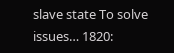slave state To solve issues… 1820: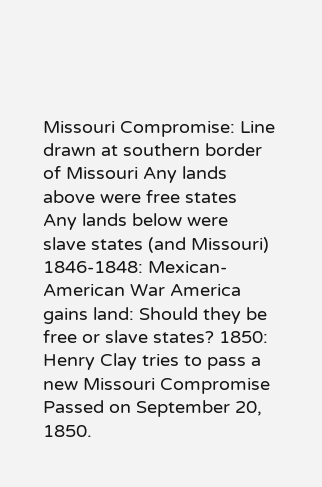Missouri Compromise: Line drawn at southern border of Missouri Any lands above were free states Any lands below were slave states (and Missouri) 1846-1848: Mexican-American War America gains land: Should they be free or slave states? 1850: Henry Clay tries to pass a new Missouri Compromise Passed on September 20, 1850.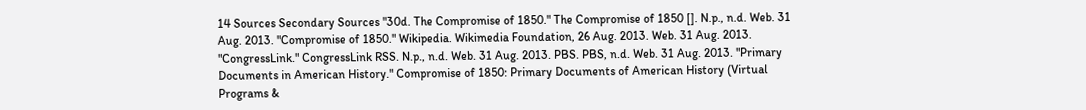14 Sources Secondary Sources "30d. The Compromise of 1850." The Compromise of 1850 []. N.p., n.d. Web. 31 Aug. 2013. "Compromise of 1850." Wikipedia. Wikimedia Foundation, 26 Aug. 2013. Web. 31 Aug. 2013. "CongressLink." CongressLink RSS. N.p., n.d. Web. 31 Aug. 2013. PBS. PBS, n.d. Web. 31 Aug. 2013. "Primary Documents in American History." Compromise of 1850: Primary Documents of American History (Virtual Programs &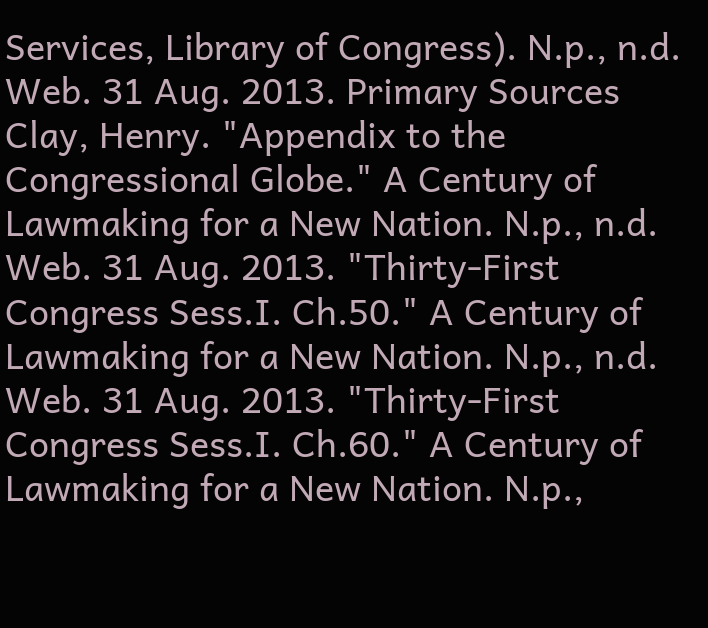Services, Library of Congress). N.p., n.d. Web. 31 Aug. 2013. Primary Sources Clay, Henry. "Appendix to the Congressional Globe." A Century of Lawmaking for a New Nation. N.p., n.d. Web. 31 Aug. 2013. "Thirty-First Congress Sess.I. Ch.50." A Century of Lawmaking for a New Nation. N.p., n.d. Web. 31 Aug. 2013. "Thirty-First Congress Sess.I. Ch.60." A Century of Lawmaking for a New Nation. N.p.,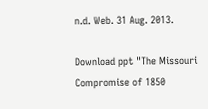n.d. Web. 31 Aug. 2013.

Download ppt "The Missouri Compromise of 1850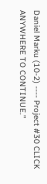Daniel Marku (10-2) ---- Project #30 CLICK ANYWHERE TO CONTINUE."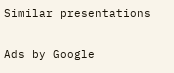Similar presentations

Ads by Google